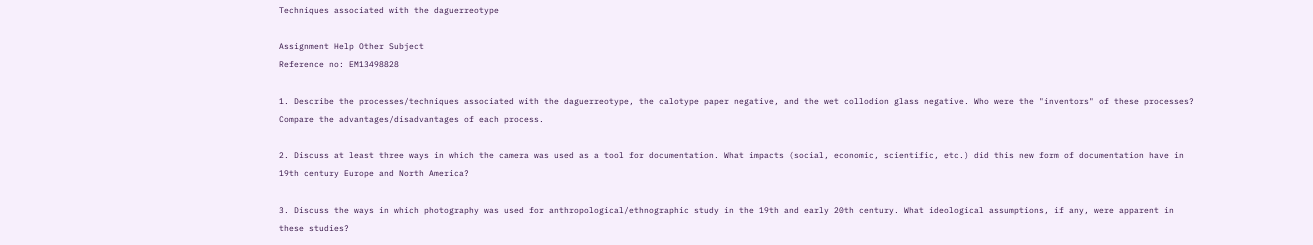Techniques associated with the daguerreotype

Assignment Help Other Subject
Reference no: EM13498828

1. Describe the processes/techniques associated with the daguerreotype, the calotype paper negative, and the wet collodion glass negative. Who were the "inventors" of these processes? Compare the advantages/disadvantages of each process.

2. Discuss at least three ways in which the camera was used as a tool for documentation. What impacts (social, economic, scientific, etc.) did this new form of documentation have in 19th century Europe and North America?

3. Discuss the ways in which photography was used for anthropological/ethnographic study in the 19th and early 20th century. What ideological assumptions, if any, were apparent in these studies?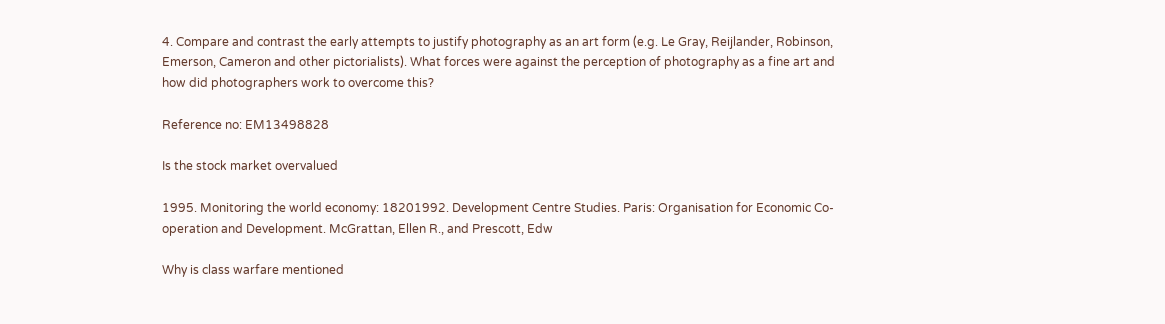4. Compare and contrast the early attempts to justify photography as an art form (e.g. Le Gray, Reijlander, Robinson, Emerson, Cameron and other pictorialists). What forces were against the perception of photography as a fine art and how did photographers work to overcome this?

Reference no: EM13498828

Is the stock market overvalued

1995. Monitoring the world economy: 18201992. Development Centre Studies. Paris: Organisation for Economic Co-operation and Development. McGrattan, Ellen R., and Prescott, Edw

Why is class warfare mentioned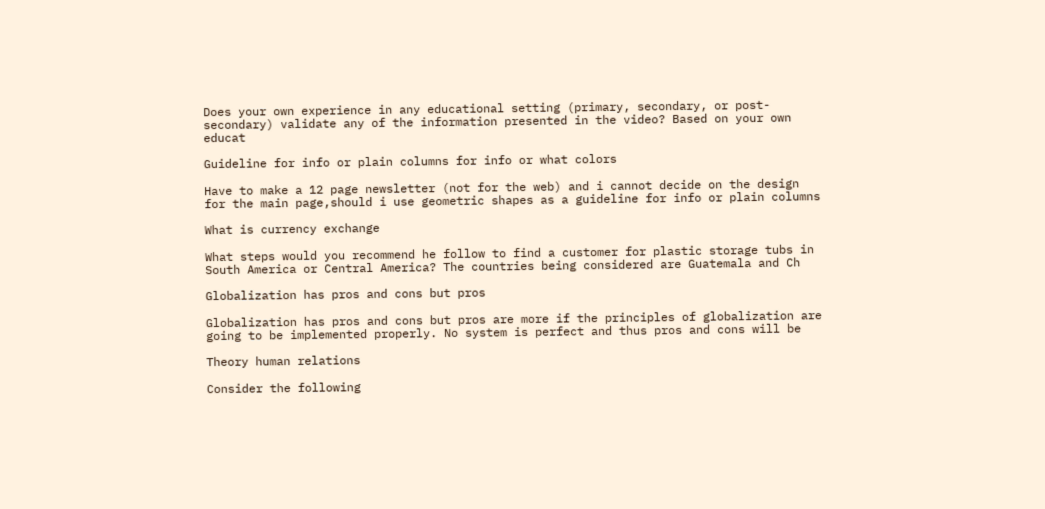Does your own experience in any educational setting (primary, secondary, or post-secondary) validate any of the information presented in the video? Based on your own educat

Guideline for info or plain columns for info or what colors

Have to make a 12 page newsletter (not for the web) and i cannot decide on the design for the main page,should i use geometric shapes as a guideline for info or plain columns

What is currency exchange

What steps would you recommend he follow to find a customer for plastic storage tubs in South America or Central America? The countries being considered are Guatemala and Ch

Globalization has pros and cons but pros

Globalization has pros and cons but pros are more if the principles of globalization are going to be implemented properly. No system is perfect and thus pros and cons will be

Theory human relations

Consider the following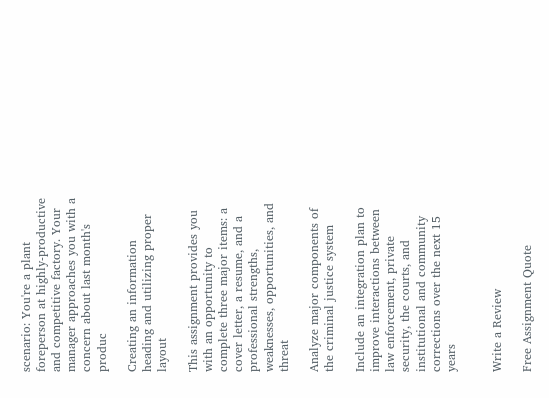scenario: You're a plant foreperson at highly-productive and competitive factory. Your manager approaches you with a concern about last month's produc

Creating an information heading and utilizing proper layout

This assignment provides you with an opportunity to complete three major items: a cover letter, a resume, and a professional strengths, weaknesses, opportunities, and threat

Analyze major components of the criminal justice system

Include an integration plan to improve interactions between law enforcement, private security, the courts, and institutional and community corrections over the next 15 years


Write a Review

Free Assignment Quote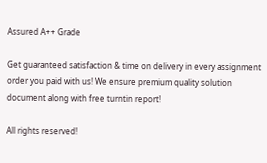Assured A++ Grade

Get guaranteed satisfaction & time on delivery in every assignment order you paid with us! We ensure premium quality solution document along with free turntin report!

All rights reserved!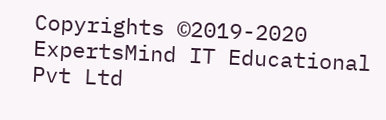Copyrights ©2019-2020 ExpertsMind IT Educational Pvt Ltd